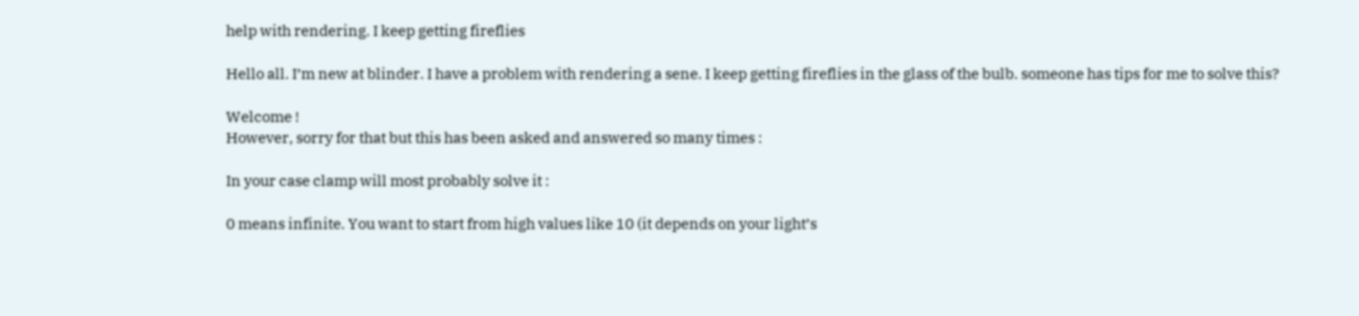help with rendering. I keep getting fireflies

Hello all. I’m new at blinder. I have a problem with rendering a sene. I keep getting fireflies in the glass of the bulb. someone has tips for me to solve this?

Welcome !
However, sorry for that but this has been asked and answered so many times :

In your case clamp will most probably solve it :

0 means infinite. You want to start from high values like 10 (it depends on your light’s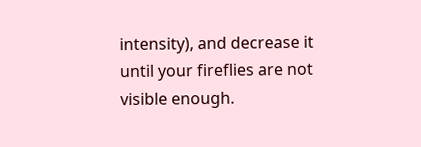intensity), and decrease it until your fireflies are not visible enough.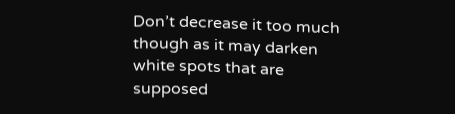Don’t decrease it too much though as it may darken white spots that are supposed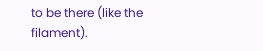to be there (like the filament).